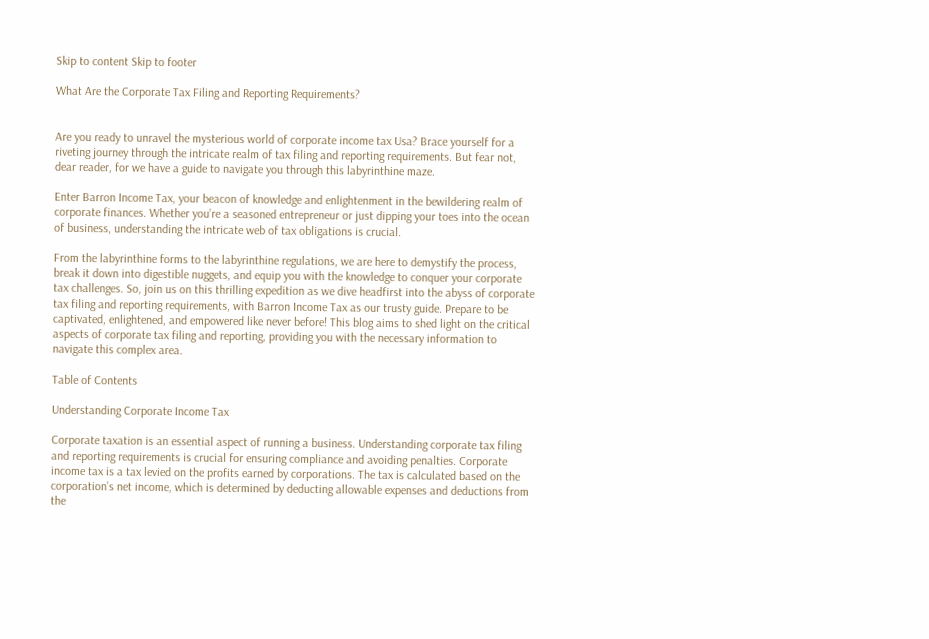Skip to content Skip to footer

What Are the Corporate Tax Filing and Reporting Requirements?


Are you ready to unravel the mysterious world of corporate income tax Usa? Brace yourself for a riveting journey through the intricate realm of tax filing and reporting requirements. But fear not, dear reader, for we have a guide to navigate you through this labyrinthine maze.

Enter Barron Income Tax, your beacon of knowledge and enlightenment in the bewildering realm of corporate finances. Whether you’re a seasoned entrepreneur or just dipping your toes into the ocean of business, understanding the intricate web of tax obligations is crucial.

From the labyrinthine forms to the labyrinthine regulations, we are here to demystify the process, break it down into digestible nuggets, and equip you with the knowledge to conquer your corporate tax challenges. So, join us on this thrilling expedition as we dive headfirst into the abyss of corporate tax filing and reporting requirements, with Barron Income Tax as our trusty guide. Prepare to be captivated, enlightened, and empowered like never before! This blog aims to shed light on the critical aspects of corporate tax filing and reporting, providing you with the necessary information to navigate this complex area.

Table of Contents

Understanding Corporate Income Tax

Corporate taxation is an essential aspect of running a business. Understanding corporate tax filing and reporting requirements is crucial for ensuring compliance and avoiding penalties. Corporate income tax is a tax levied on the profits earned by corporations. The tax is calculated based on the corporation’s net income, which is determined by deducting allowable expenses and deductions from the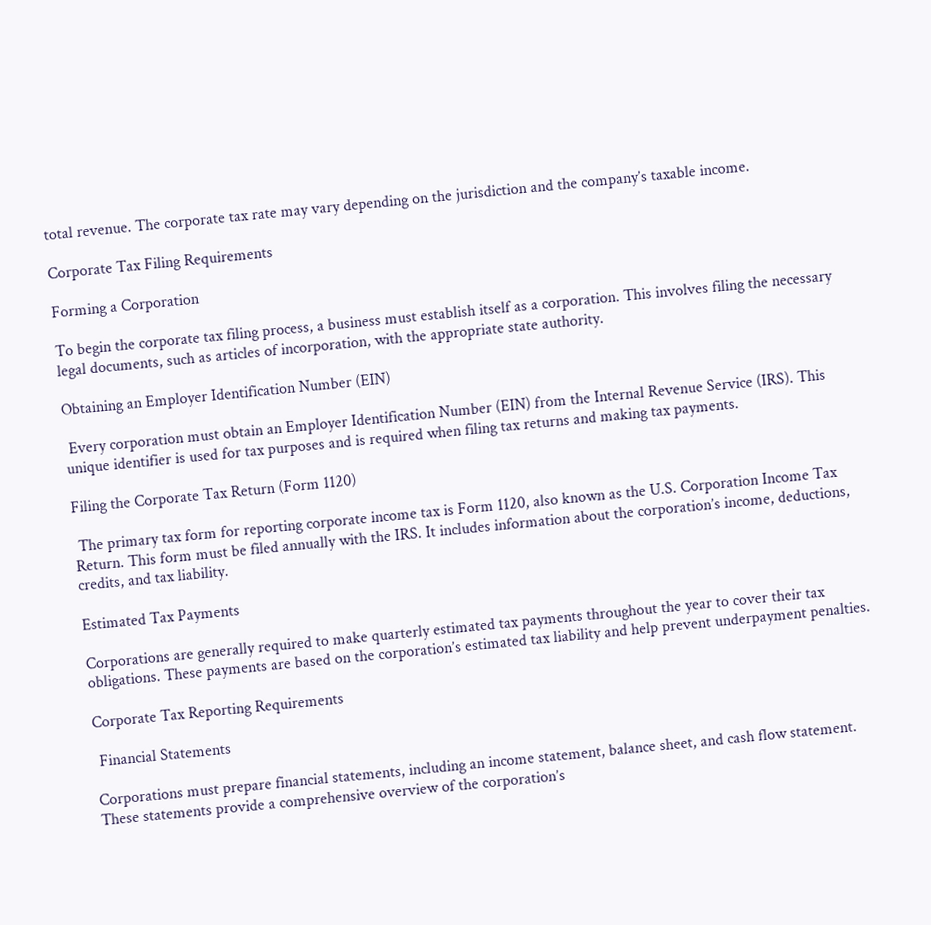total revenue. The corporate tax rate may vary depending on the jurisdiction and the company’s taxable income.

Corporate Tax Filing Requirements

Forming a Corporation

To begin the corporate tax filing process, a business must establish itself as a corporation. This involves filing the necessary legal documents, such as articles of incorporation, with the appropriate state authority.

Obtaining an Employer Identification Number (EIN)

 Every corporation must obtain an Employer Identification Number (EIN) from the Internal Revenue Service (IRS). This unique identifier is used for tax purposes and is required when filing tax returns and making tax payments.

Filing the Corporate Tax Return (Form 1120)

 The primary tax form for reporting corporate income tax is Form 1120, also known as the U.S. Corporation Income Tax Return. This form must be filed annually with the IRS. It includes information about the corporation’s income, deductions, credits, and tax liability.

Estimated Tax Payments

Corporations are generally required to make quarterly estimated tax payments throughout the year to cover their tax obligations. These payments are based on the corporation’s estimated tax liability and help prevent underpayment penalties.

Corporate Tax Reporting Requirements

 Financial Statements

Corporations must prepare financial statements, including an income statement, balance sheet, and cash flow statement. These statements provide a comprehensive overview of the corporation’s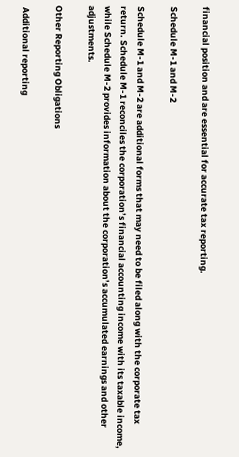financial position and are essential for accurate tax reporting.

Schedule M-1 and M-2

Schedule M-1 and M-2 are additional forms that may need to be filed along with the corporate tax return. Schedule M-1 reconciles the corporation’s financial accounting income with its taxable income, while Schedule M-2 provides information about the corporation’s accumulated earnings and other adjustments.

Other Reporting Obligations

 Additional reporting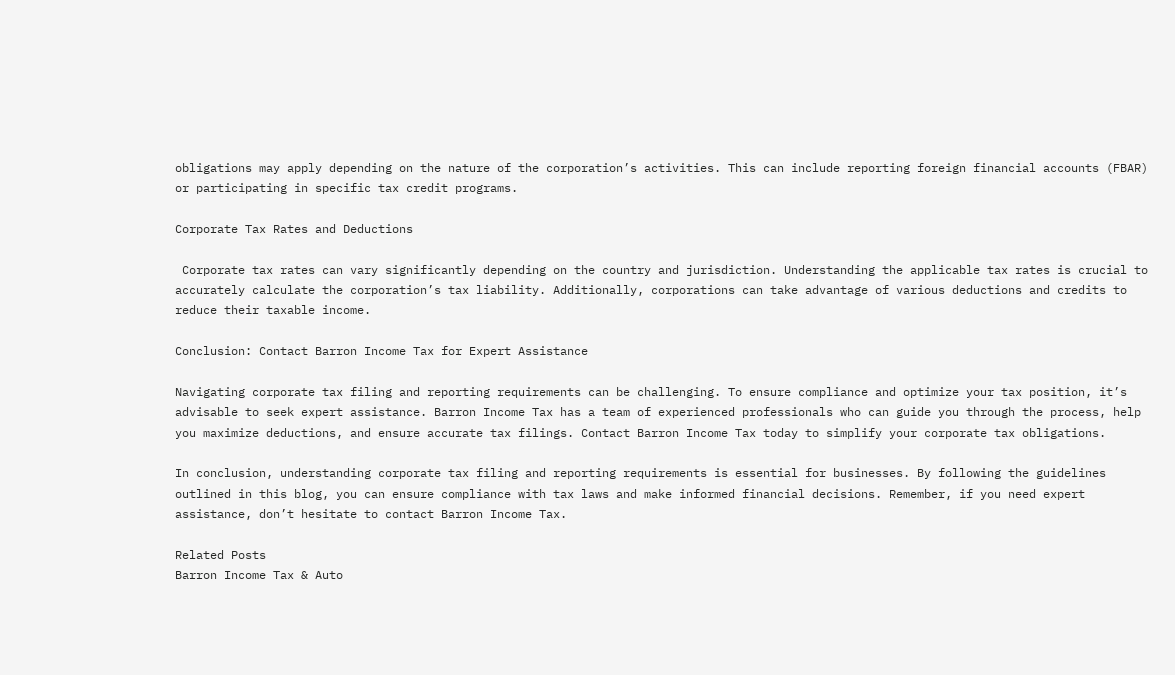obligations may apply depending on the nature of the corporation’s activities. This can include reporting foreign financial accounts (FBAR) or participating in specific tax credit programs.

Corporate Tax Rates and Deductions

 Corporate tax rates can vary significantly depending on the country and jurisdiction. Understanding the applicable tax rates is crucial to accurately calculate the corporation’s tax liability. Additionally, corporations can take advantage of various deductions and credits to reduce their taxable income.

Conclusion: Contact Barron Income Tax for Expert Assistance

Navigating corporate tax filing and reporting requirements can be challenging. To ensure compliance and optimize your tax position, it’s advisable to seek expert assistance. Barron Income Tax has a team of experienced professionals who can guide you through the process, help you maximize deductions, and ensure accurate tax filings. Contact Barron Income Tax today to simplify your corporate tax obligations.

In conclusion, understanding corporate tax filing and reporting requirements is essential for businesses. By following the guidelines outlined in this blog, you can ensure compliance with tax laws and make informed financial decisions. Remember, if you need expert assistance, don’t hesitate to contact Barron Income Tax.

Related Posts
Barron Income Tax & Auto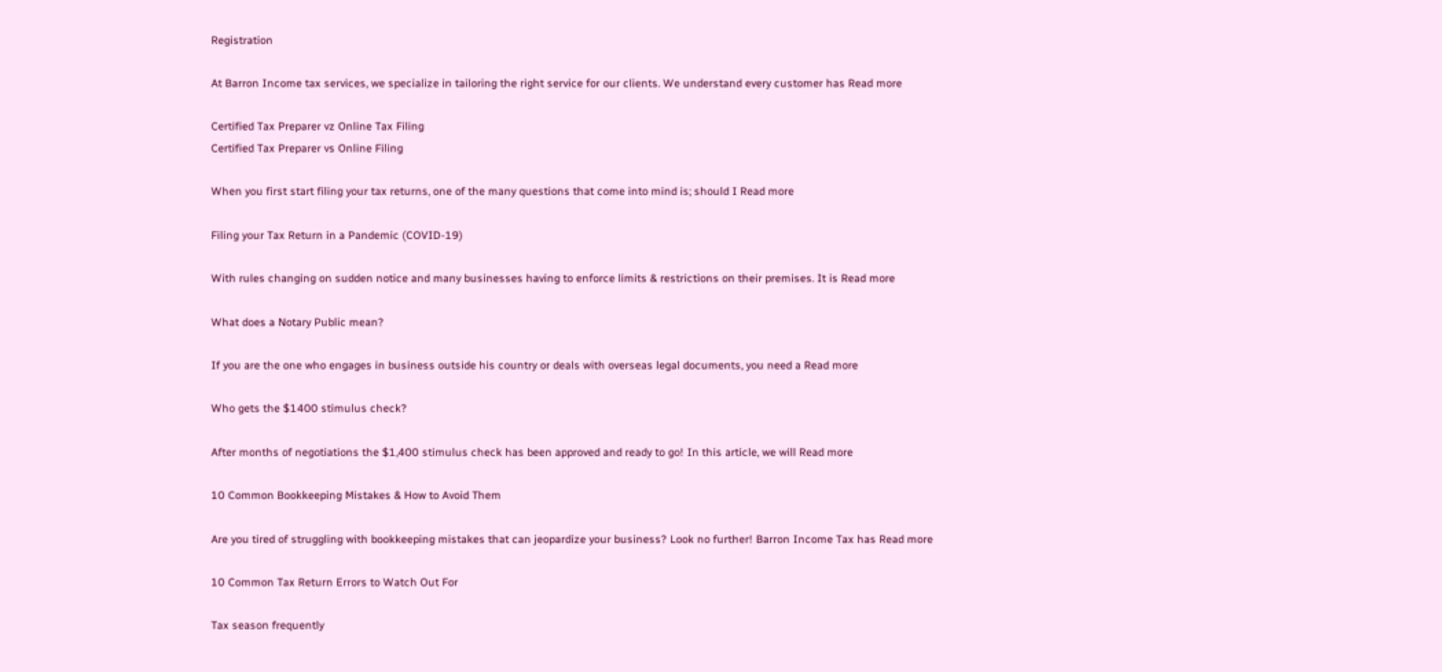Registration

At Barron Income tax services, we specialize in tailoring the right service for our clients. We understand every customer has Read more

Certified Tax Preparer vz Online Tax Filing
Certified Tax Preparer vs Online Filing

When you first start filing your tax returns, one of the many questions that come into mind is; should I Read more

Filing your Tax Return in a Pandemic (COVID-19)

With rules changing on sudden notice and many businesses having to enforce limits & restrictions on their premises. It is Read more

What does a Notary Public mean?

If you are the one who engages in business outside his country or deals with overseas legal documents, you need a Read more

Who gets the $1400 stimulus check?

After months of negotiations the $1,400 stimulus check has been approved and ready to go! In this article, we will Read more

10 Common Bookkeeping Mistakes & How to Avoid Them

Are you tired of struggling with bookkeeping mistakes that can jeopardize your business? Look no further! Barron Income Tax has Read more

10 Common Tax Return Errors to Watch Out For

Tax season frequently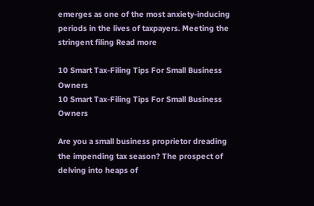emerges as one of the most anxiety-inducing periods in the lives of taxpayers. Meeting the stringent filing Read more

10 Smart Tax-Filing Tips For Small Business Owners
10 Smart Tax-Filing Tips For Small Business Owners

Are you a small business proprietor dreading the impending tax season? The prospect of delving into heaps of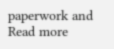paperwork and Read more